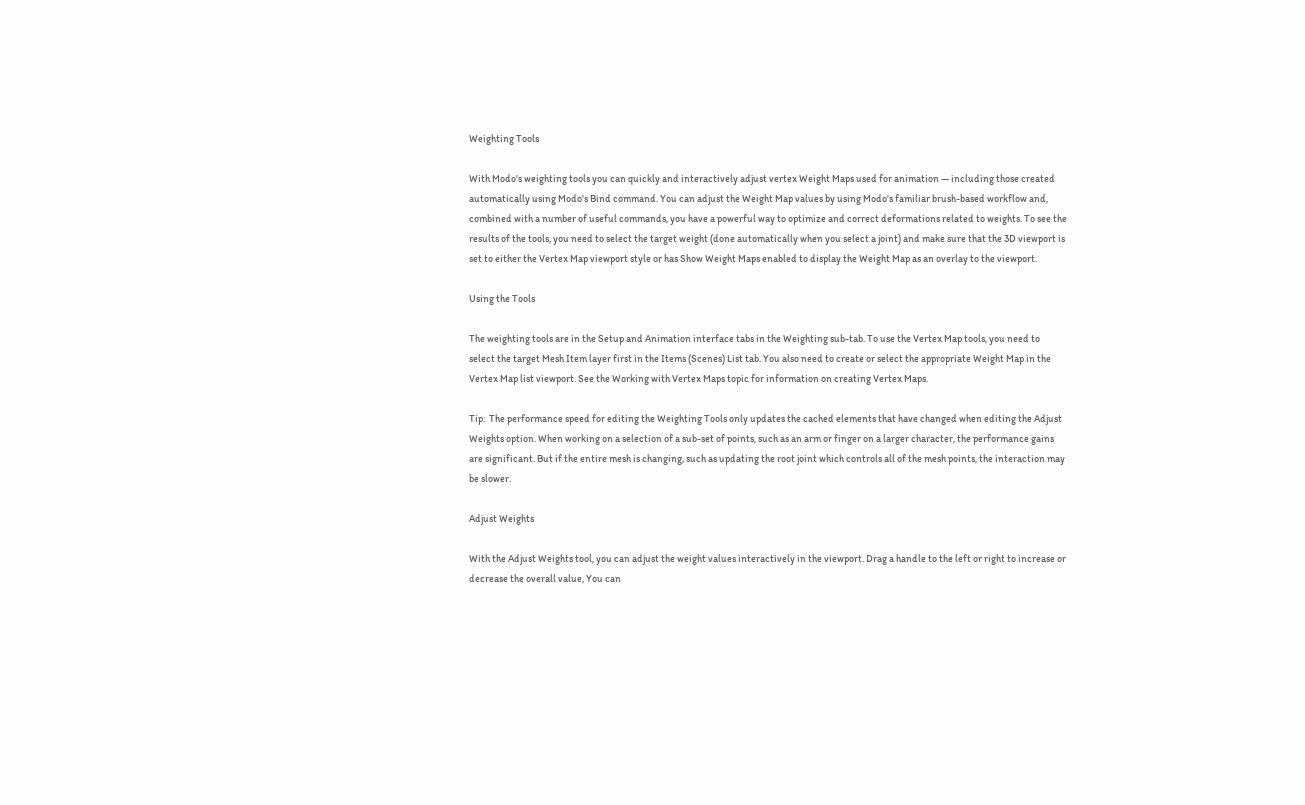Weighting Tools

With Modo's weighting tools you can quickly and interactively adjust vertex Weight Maps used for animation — including those created automatically using Modo's Bind command. You can adjust the Weight Map values by using Modo's familiar brush-based workflow and, combined with a number of useful commands, you have a powerful way to optimize and correct deformations related to weights. To see the results of the tools, you need to select the target weight (done automatically when you select a joint) and make sure that the 3D viewport is set to either the Vertex Map viewport style or has Show Weight Maps enabled to display the Weight Map as an overlay to the viewport.

Using the Tools

The weighting tools are in the Setup and Animation interface tabs in the Weighting sub-tab. To use the Vertex Map tools, you need to select the target Mesh Item layer first in the Items (Scenes) List tab. You also need to create or select the appropriate Weight Map in the Vertex Map list viewport. See the Working with Vertex Maps topic for information on creating Vertex Maps.

Tip:  The performance speed for editing the Weighting Tools only updates the cached elements that have changed when editing the Adjust Weights option. When working on a selection of a sub-set of points, such as an arm or finger on a larger character, the performance gains are significant. But if the entire mesh is changing, such as updating the root joint which controls all of the mesh points, the interaction may be slower.

Adjust Weights

With the Adjust Weights tool, you can adjust the weight values interactively in the viewport. Drag a handle to the left or right to increase or decrease the overall value, You can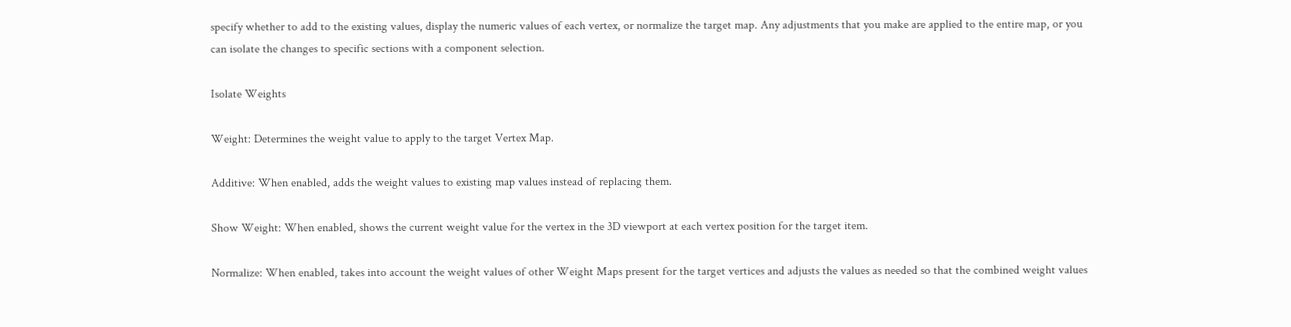specify whether to add to the existing values, display the numeric values of each vertex, or normalize the target map. Any adjustments that you make are applied to the entire map, or you can isolate the changes to specific sections with a component selection.

Isolate Weights

Weight: Determines the weight value to apply to the target Vertex Map.

Additive: When enabled, adds the weight values to existing map values instead of replacing them.

Show Weight: When enabled, shows the current weight value for the vertex in the 3D viewport at each vertex position for the target item.

Normalize: When enabled, takes into account the weight values of other Weight Maps present for the target vertices and adjusts the values as needed so that the combined weight values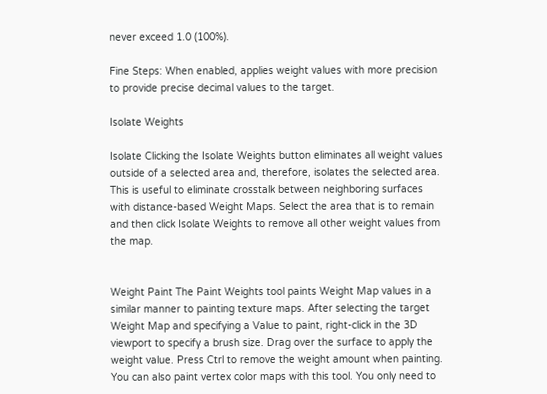never exceed 1.0 (100%).

Fine Steps: When enabled, applies weight values with more precision to provide precise decimal values to the target.

Isolate Weights

Isolate Clicking the Isolate Weights button eliminates all weight values outside of a selected area and, therefore, isolates the selected area. This is useful to eliminate crosstalk between neighboring surfaces with distance-based Weight Maps. Select the area that is to remain and then click Isolate Weights to remove all other weight values from the map.


Weight Paint The Paint Weights tool paints Weight Map values in a similar manner to painting texture maps. After selecting the target Weight Map and specifying a Value to paint, right-click in the 3D viewport to specify a brush size. Drag over the surface to apply the weight value. Press Ctrl to remove the weight amount when painting. You can also paint vertex color maps with this tool. You only need to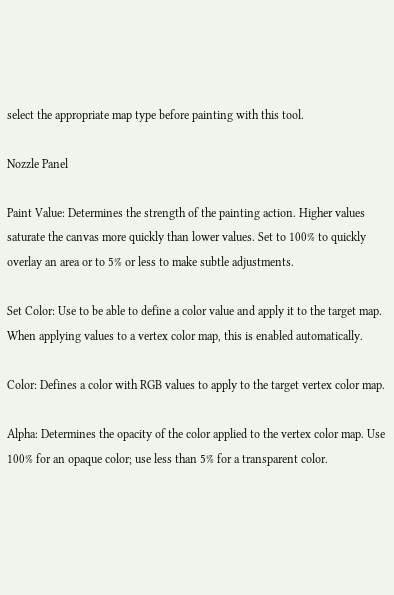select the appropriate map type before painting with this tool.

Nozzle Panel

Paint Value: Determines the strength of the painting action. Higher values saturate the canvas more quickly than lower values. Set to 100% to quickly overlay an area or to 5% or less to make subtle adjustments.

Set Color: Use to be able to define a color value and apply it to the target map. When applying values to a vertex color map, this is enabled automatically.

Color: Defines a color with RGB values to apply to the target vertex color map.

Alpha: Determines the opacity of the color applied to the vertex color map. Use 100% for an opaque color; use less than 5% for a transparent color.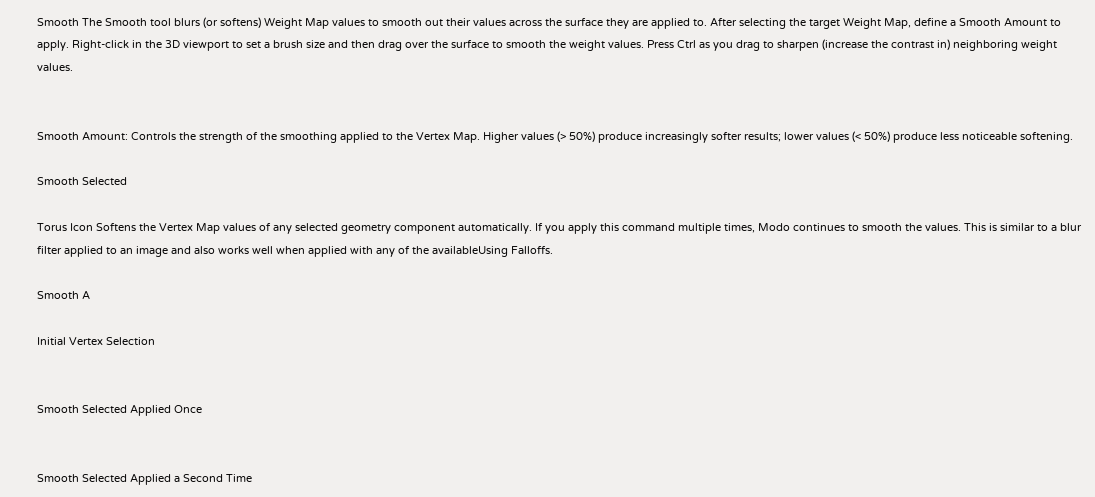Smooth The Smooth tool blurs (or softens) Weight Map values to smooth out their values across the surface they are applied to. After selecting the target Weight Map, define a Smooth Amount to apply. Right-click in the 3D viewport to set a brush size and then drag over the surface to smooth the weight values. Press Ctrl as you drag to sharpen (increase the contrast in) neighboring weight values.


Smooth Amount: Controls the strength of the smoothing applied to the Vertex Map. Higher values (> 50%) produce increasingly softer results; lower values (< 50%) produce less noticeable softening.

Smooth Selected

Torus Icon Softens the Vertex Map values of any selected geometry component automatically. If you apply this command multiple times, Modo continues to smooth the values. This is similar to a blur filter applied to an image and also works well when applied with any of the availableUsing Falloffs.

Smooth A

Initial Vertex Selection


Smooth Selected Applied Once


Smooth Selected Applied a Second Time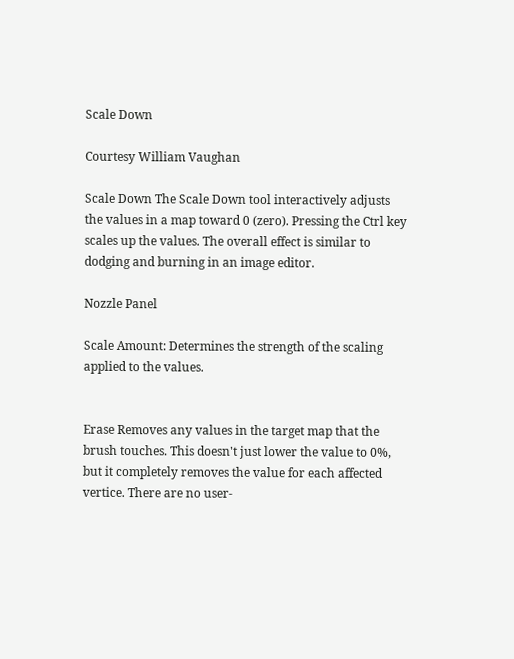Scale Down

Courtesy William Vaughan

Scale Down The Scale Down tool interactively adjusts the values in a map toward 0 (zero). Pressing the Ctrl key scales up the values. The overall effect is similar to dodging and burning in an image editor.

Nozzle Panel

Scale Amount: Determines the strength of the scaling applied to the values.


Erase Removes any values in the target map that the brush touches. This doesn't just lower the value to 0%, but it completely removes the value for each affected vertice. There are no user-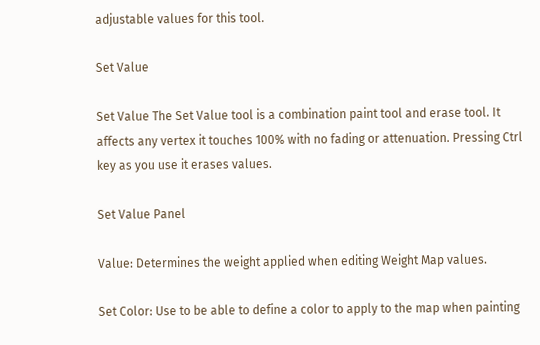adjustable values for this tool.

Set Value

Set Value The Set Value tool is a combination paint tool and erase tool. It affects any vertex it touches 100% with no fading or attenuation. Pressing Ctrl key as you use it erases values.

Set Value Panel

Value: Determines the weight applied when editing Weight Map values.

Set Color: Use to be able to define a color to apply to the map when painting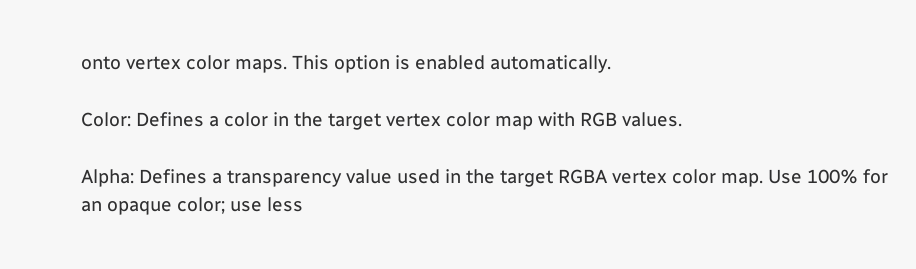onto vertex color maps. This option is enabled automatically.

Color: Defines a color in the target vertex color map with RGB values.

Alpha: Defines a transparency value used in the target RGBA vertex color map. Use 100% for an opaque color; use less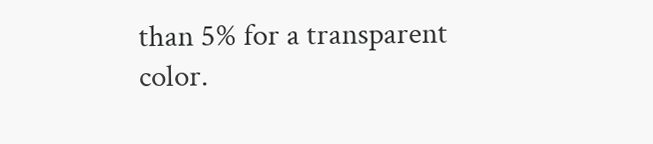than 5% for a transparent color.